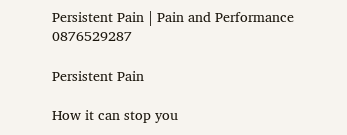Persistent Pain | Pain and Performance 0876529287

Persistent Pain

How it can stop you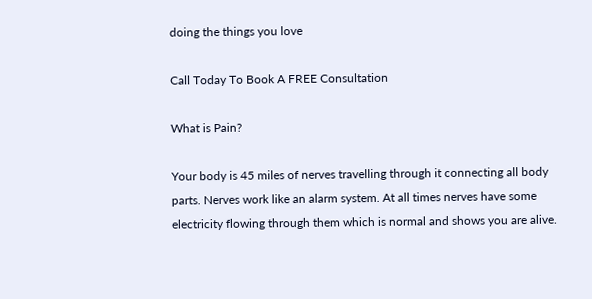doing the things you love

Call Today To Book A FREE Consultation

What is Pain?

Your body is 45 miles of nerves travelling through it connecting all body parts. Nerves work like an alarm system. At all times nerves have some electricity flowing through them which is normal and shows you are alive.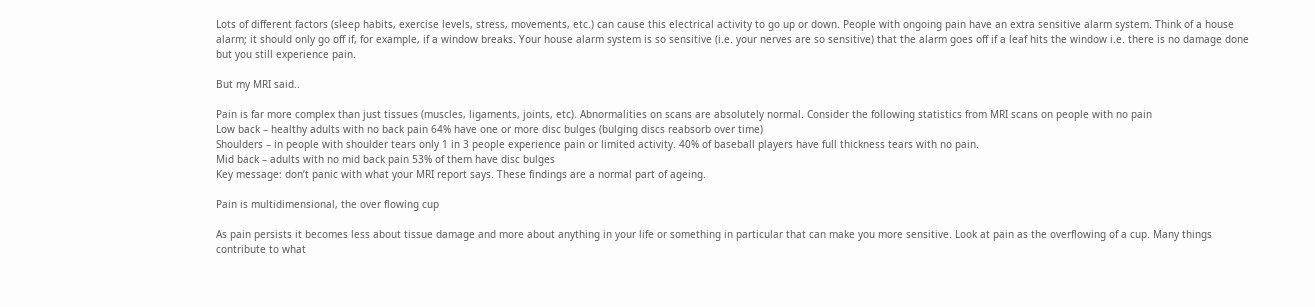Lots of different factors (sleep habits, exercise levels, stress, movements, etc.) can cause this electrical activity to go up or down. People with ongoing pain have an extra sensitive alarm system. Think of a house alarm; it should only go off if, for example, if a window breaks. Your house alarm system is so sensitive (i.e. your nerves are so sensitive) that the alarm goes off if a leaf hits the window i.e. there is no damage done but you still experience pain.

But my MRI said..

Pain is far more complex than just tissues (muscles, ligaments, joints, etc). Abnormalities on scans are absolutely normal. Consider the following statistics from MRI scans on people with no pain
Low back – healthy adults with no back pain 64% have one or more disc bulges (bulging discs reabsorb over time)
Shoulders – in people with shoulder tears only 1 in 3 people experience pain or limited activity. 40% of baseball players have full thickness tears with no pain.
Mid back – adults with no mid back pain 53% of them have disc bulges
Key message: don’t panic with what your MRI report says. These findings are a normal part of ageing.

Pain is multidimensional, the over flowing cup

As pain persists it becomes less about tissue damage and more about anything in your life or something in particular that can make you more sensitive. Look at pain as the overflowing of a cup. Many things contribute to what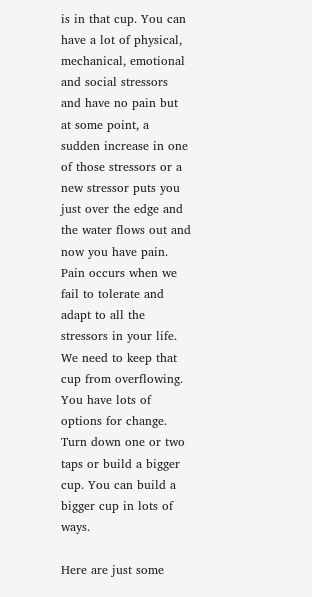is in that cup. You can have a lot of physical, mechanical, emotional and social stressors and have no pain but at some point, a sudden increase in one of those stressors or a new stressor puts you just over the edge and the water flows out and now you have pain. Pain occurs when we fail to tolerate and adapt to all the stressors in your life. We need to keep that cup from overflowing. You have lots of options for change. Turn down one or two taps or build a bigger cup. You can build a bigger cup in lots of ways.

Here are just some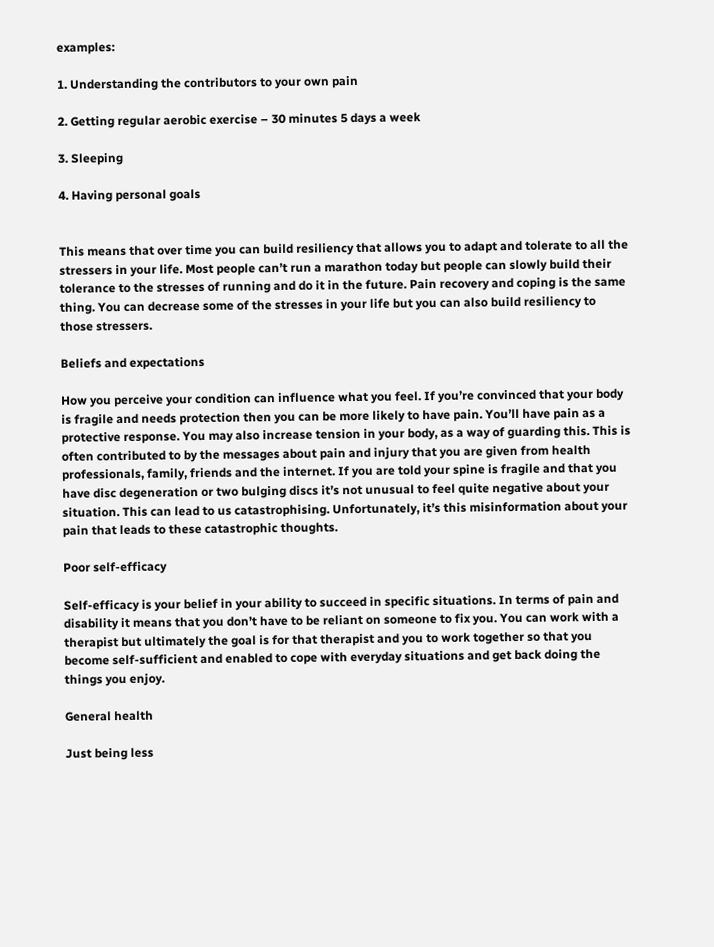examples:

1. Understanding the contributors to your own pain

2. Getting regular aerobic exercise – 30 minutes 5 days a week

3. Sleeping

4. Having personal goals


This means that over time you can build resiliency that allows you to adapt and tolerate to all the stressers in your life. Most people can’t run a marathon today but people can slowly build their tolerance to the stresses of running and do it in the future. Pain recovery and coping is the same thing. You can decrease some of the stresses in your life but you can also build resiliency to those stressers.

Beliefs and expectations

How you perceive your condition can influence what you feel. If you’re convinced that your body is fragile and needs protection then you can be more likely to have pain. You’ll have pain as a protective response. You may also increase tension in your body, as a way of guarding this. This is often contributed to by the messages about pain and injury that you are given from health professionals, family, friends and the internet. If you are told your spine is fragile and that you have disc degeneration or two bulging discs it’s not unusual to feel quite negative about your situation. This can lead to us catastrophising. Unfortunately, it’s this misinformation about your pain that leads to these catastrophic thoughts.

Poor self-efficacy

Self-efficacy is your belief in your ability to succeed in specific situations. In terms of pain and disability it means that you don’t have to be reliant on someone to fix you. You can work with a therapist but ultimately the goal is for that therapist and you to work together so that you become self-sufficient and enabled to cope with everyday situations and get back doing the things you enjoy.

General health

Just being less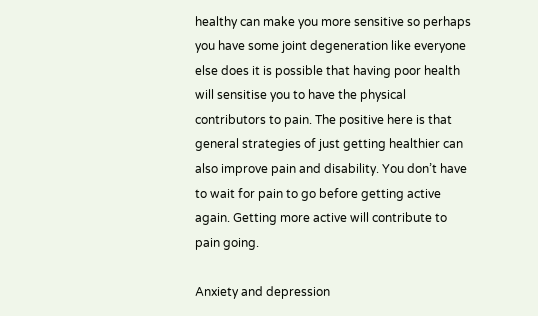healthy can make you more sensitive so perhaps you have some joint degeneration like everyone else does it is possible that having poor health will sensitise you to have the physical contributors to pain. The positive here is that general strategies of just getting healthier can also improve pain and disability. You don’t have to wait for pain to go before getting active again. Getting more active will contribute to pain going.

Anxiety and depression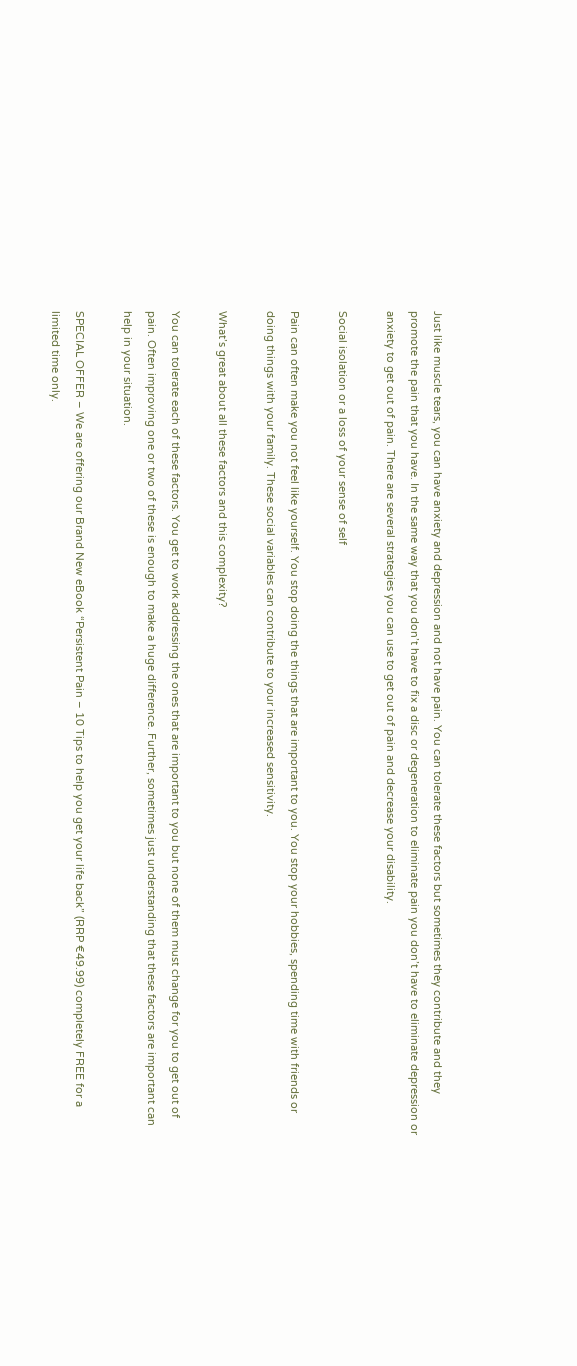Just like muscle tears, you can have anxiety and depression and not have pain. You can tolerate these factors but sometimes they contribute and they promote the pain that you have. In the same way that you don’t have to fix a disc or degeneration to eliminate pain you don’t have to eliminate depression or anxiety to get out of pain. There are several strategies you can use to get out of pain and decrease your disability.

Social isolation or a loss of your sense of self

Pain can often make you not feel like yourself. You stop doing the things that are important to you. You stop your hobbies, spending time with friends or doing things with your family. These social variables can contribute to your increased sensitivity.

What’s great about all these factors and this complexity?

You can tolerate each of these factors. You get to work addressing the ones that are important to you but none of them must change for you to get out of pain. Often improving one or two of these is enough to make a huge difference. Further, sometimes just understanding that these factors are important can help in your situation.

SPECIAL OFFER – We are offering our Brand New eBook “Persistent Pain – 10 Tips to help you get your life back” (RRP €49.99) completely FREE for a limited time only.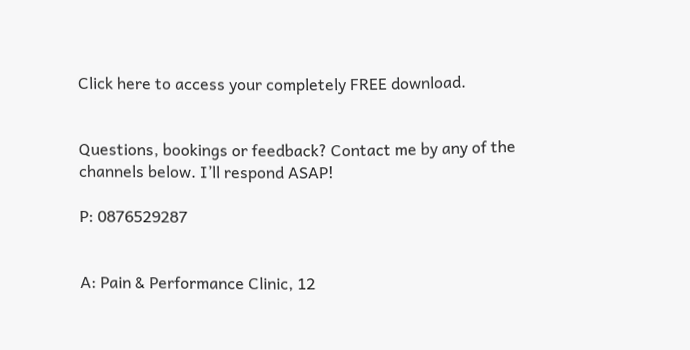Click here to access your completely FREE download.


Questions, bookings or feedback? Contact me by any of the channels below. I’ll respond ASAP!

P: 0876529287


A: Pain & Performance Clinic, 12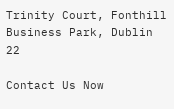Trinity Court, Fonthill Business Park, Dublin 22

Contact Us Now